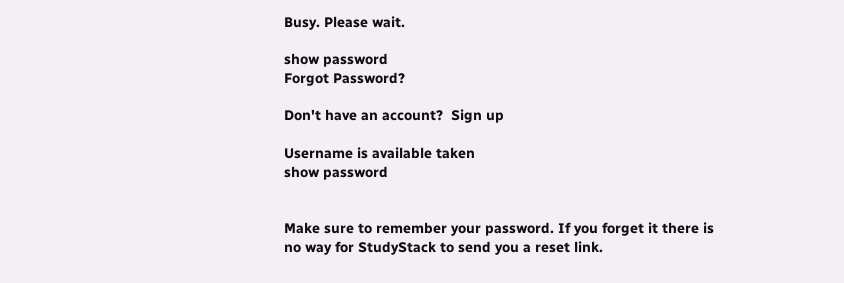Busy. Please wait.

show password
Forgot Password?

Don't have an account?  Sign up

Username is available taken
show password


Make sure to remember your password. If you forget it there is no way for StudyStack to send you a reset link.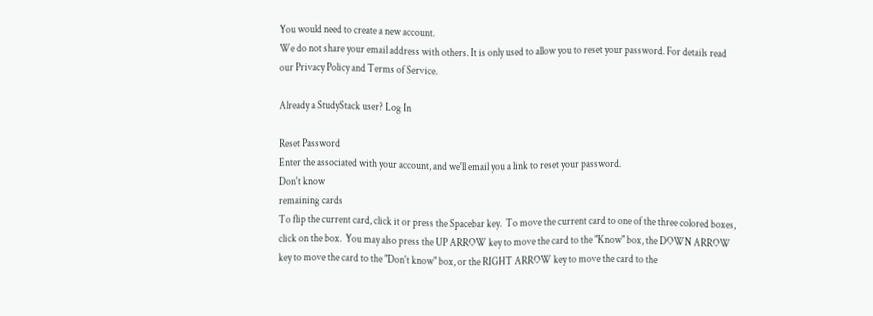You would need to create a new account.
We do not share your email address with others. It is only used to allow you to reset your password. For details read our Privacy Policy and Terms of Service.

Already a StudyStack user? Log In

Reset Password
Enter the associated with your account, and we'll email you a link to reset your password.
Don't know
remaining cards
To flip the current card, click it or press the Spacebar key.  To move the current card to one of the three colored boxes, click on the box.  You may also press the UP ARROW key to move the card to the "Know" box, the DOWN ARROW key to move the card to the "Don't know" box, or the RIGHT ARROW key to move the card to the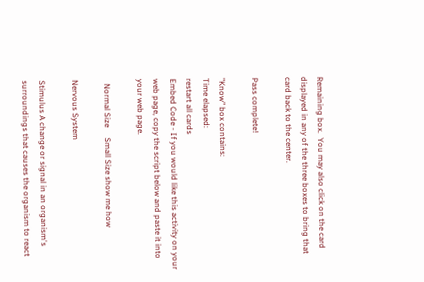Remaining box.  You may also click on the card displayed in any of the three boxes to bring that card back to the center.

Pass complete!

"Know" box contains:
Time elapsed:
restart all cards
Embed Code - If you would like this activity on your web page, copy the script below and paste it into your web page.

  Normal Size     Small Size show me how

Nervous System

Stimulus A change or signal in an organism's surroundings that causes the organism to react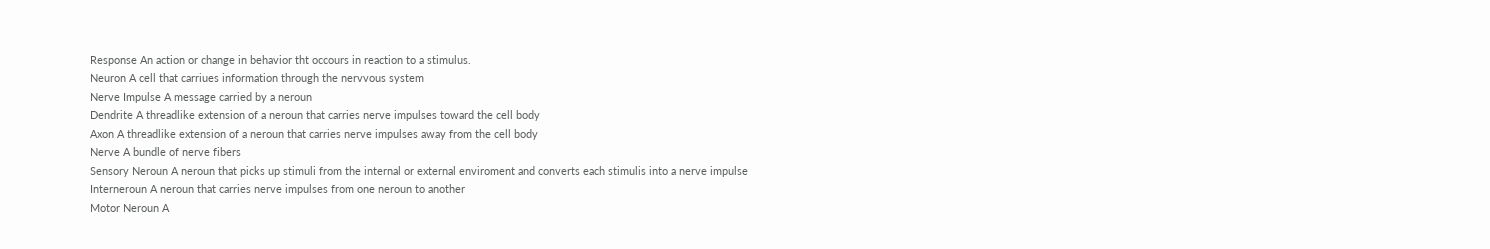Response An action or change in behavior tht occours in reaction to a stimulus.
Neuron A cell that carriues information through the nervvous system
Nerve Impulse A message carried by a neroun
Dendrite A threadlike extension of a neroun that carries nerve impulses toward the cell body
Axon A threadlike extension of a neroun that carries nerve impulses away from the cell body
Nerve A bundle of nerve fibers
Sensory Neroun A neroun that picks up stimuli from the internal or external enviroment and converts each stimulis into a nerve impulse
Interneroun A neroun that carries nerve impulses from one neroun to another
Motor Neroun A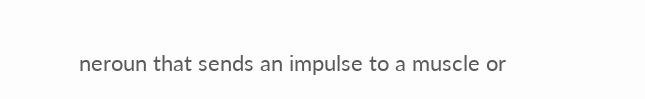neroun that sends an impulse to a muscle or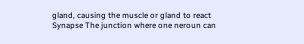gland, causing the muscle or gland to react
Synapse The junction where one neroun can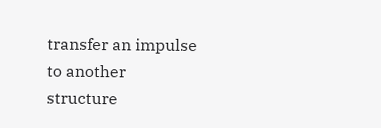transfer an impulse to another structure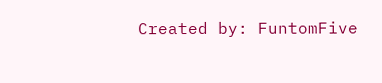Created by: FuntomFive